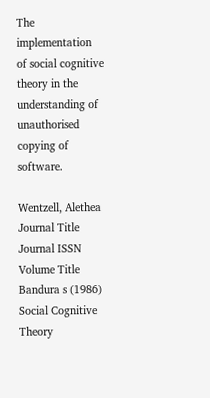The implementation of social cognitive theory in the understanding of unauthorised copying of software.

Wentzell, Alethea
Journal Title
Journal ISSN
Volume Title
Bandura s (1986) Social Cognitive Theory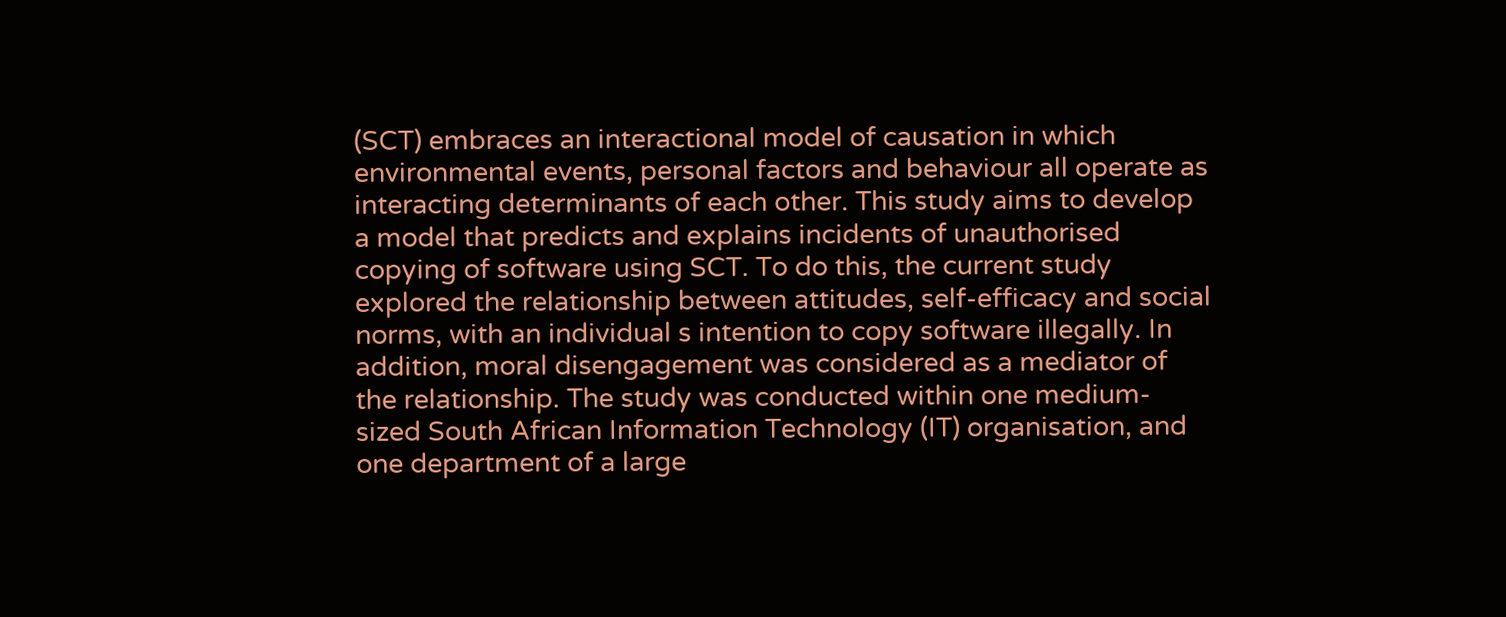(SCT) embraces an interactional model of causation in which environmental events, personal factors and behaviour all operate as interacting determinants of each other. This study aims to develop a model that predicts and explains incidents of unauthorised copying of software using SCT. To do this, the current study explored the relationship between attitudes, self-efficacy and social norms, with an individual s intention to copy software illegally. In addition, moral disengagement was considered as a mediator of the relationship. The study was conducted within one medium-sized South African Information Technology (IT) organisation, and one department of a large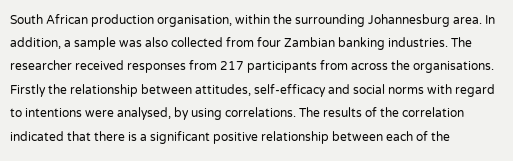South African production organisation, within the surrounding Johannesburg area. In addition, a sample was also collected from four Zambian banking industries. The researcher received responses from 217 participants from across the organisations. Firstly the relationship between attitudes, self-efficacy and social norms with regard to intentions were analysed, by using correlations. The results of the correlation indicated that there is a significant positive relationship between each of the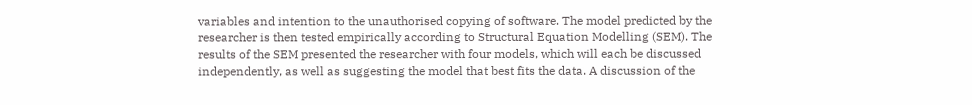variables and intention to the unauthorised copying of software. The model predicted by the researcher is then tested empirically according to Structural Equation Modelling (SEM). The results of the SEM presented the researcher with four models, which will each be discussed independently, as well as suggesting the model that best fits the data. A discussion of the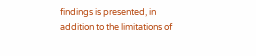findings is presented, in addition to the limitations of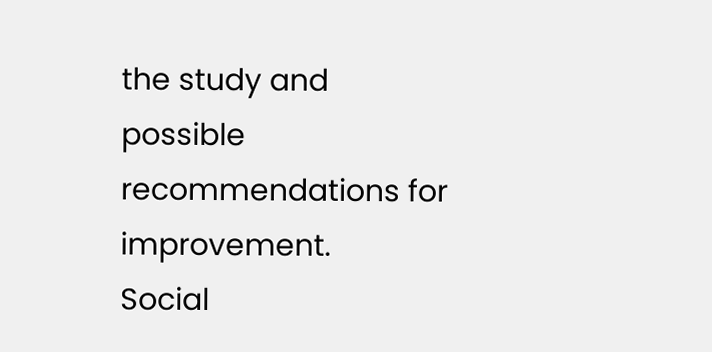the study and possible recommendations for improvement.
Social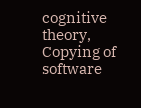cognitive theory, Copying of software